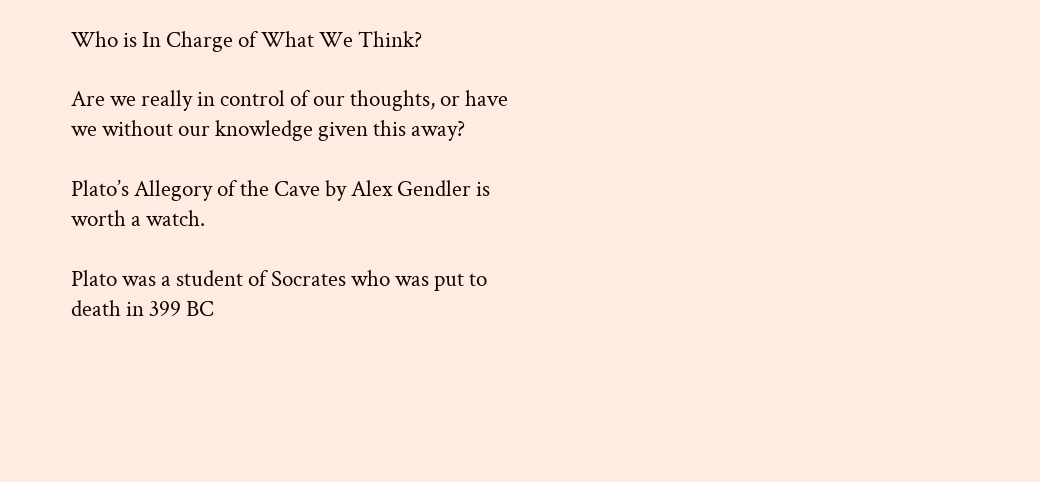Who is In Charge of What We Think?

Are we really in control of our thoughts, or have we without our knowledge given this away?

Plato’s Allegory of the Cave by Alex Gendler is worth a watch.

Plato was a student of Socrates who was put to death in 399 BC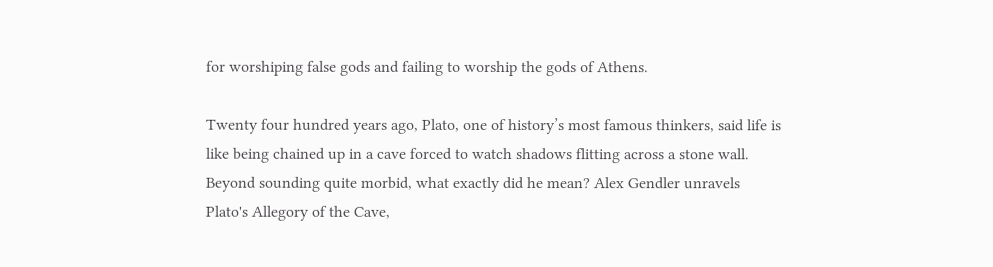for worshiping false gods and failing to worship the gods of Athens.

Twenty four hundred years ago, Plato, one of history’s most famous thinkers, said life is like being chained up in a cave forced to watch shadows flitting across a stone wall. Beyond sounding quite morbid, what exactly did he mean? Alex Gendler unravels Plato's Allegory of the Cave,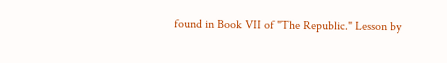found in Book VII of "The Republic." Lesson by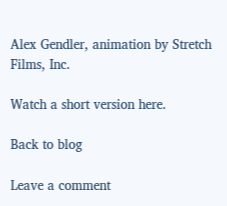Alex Gendler, animation by Stretch Films, Inc.

Watch a short version here.

Back to blog

Leave a comment